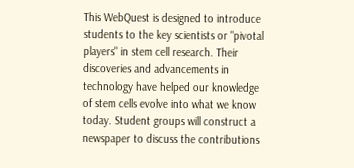This WebQuest is designed to introduce students to the key scientists or "pivotal players" in stem cell research. Their discoveries and advancements in technology have helped our knowledge of stem cells evolve into what we know today. Student groups will construct a newspaper to discuss the contributions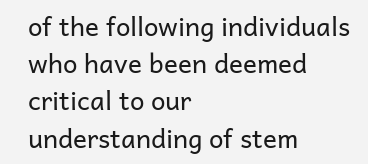of the following individuals who have been deemed critical to our understanding of stem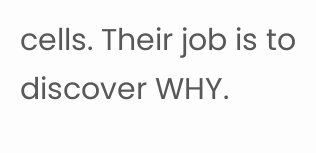cells. Their job is to discover WHY.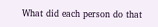What did each person do that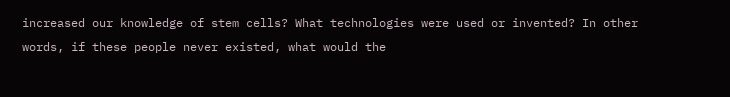increased our knowledge of stem cells? What technologies were used or invented? In other words, if these people never existed, what would the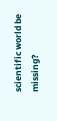scientific world be missing?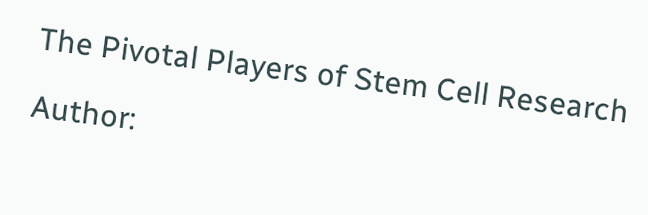The Pivotal Players of Stem Cell Research

Author: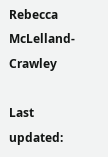Rebecca McLelland-Crawley

Last updated: